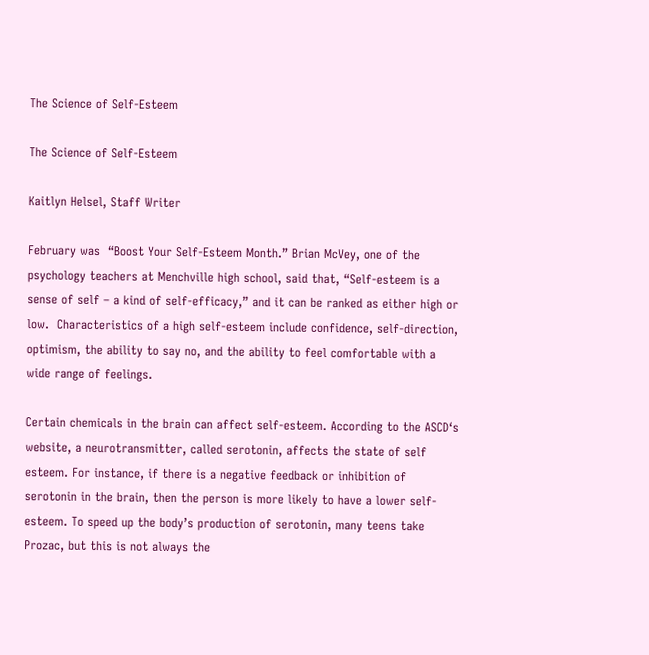The Science of Self-Esteem

The Science of Self-Esteem

Kaitlyn Helsel, Staff Writer

February was  “Boost Your Self-Esteem Month.” Brian McVey, one of the psychology teachers at Menchville high school, said that, “Self-esteem is a sense of self – a kind of self-efficacy,” and it can be ranked as either high or low.  Characteristics of a high self-esteem include confidence, self-direction, optimism, the ability to say no, and the ability to feel comfortable with a wide range of feelings.

Certain chemicals in the brain can affect self-esteem. According to the ASCD‘s website, a neurotransmitter, called serotonin, affects the state of self esteem. For instance, if there is a negative feedback or inhibition of serotonin in the brain, then the person is more likely to have a lower self-esteem. To speed up the body’s production of serotonin, many teens take Prozac, but this is not always the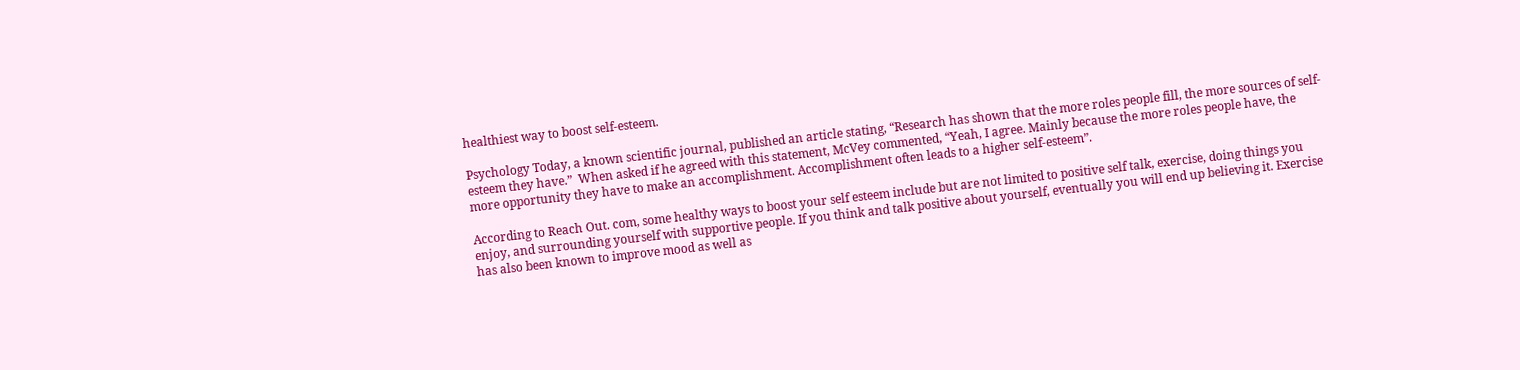healthiest way to boost self-esteem.

Psychology Today, a known scientific journal, published an article stating, “Research has shown that the more roles people fill, the more sources of self-esteem they have.”  When asked if he agreed with this statement, McVey commented, “Yeah, I agree. Mainly because the more roles people have, the more opportunity they have to make an accomplishment. Accomplishment often leads to a higher self-esteem”.

According to Reach Out. com, some healthy ways to boost your self esteem include but are not limited to positive self talk, exercise, doing things you enjoy, and surrounding yourself with supportive people. If you think and talk positive about yourself, eventually you will end up believing it. Exercise has also been known to improve mood as well as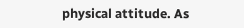physical attitude. As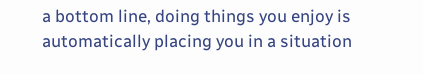a bottom line, doing things you enjoy is automatically placing you in a situation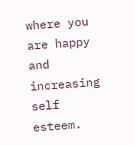where you are happy and increasing self esteem.